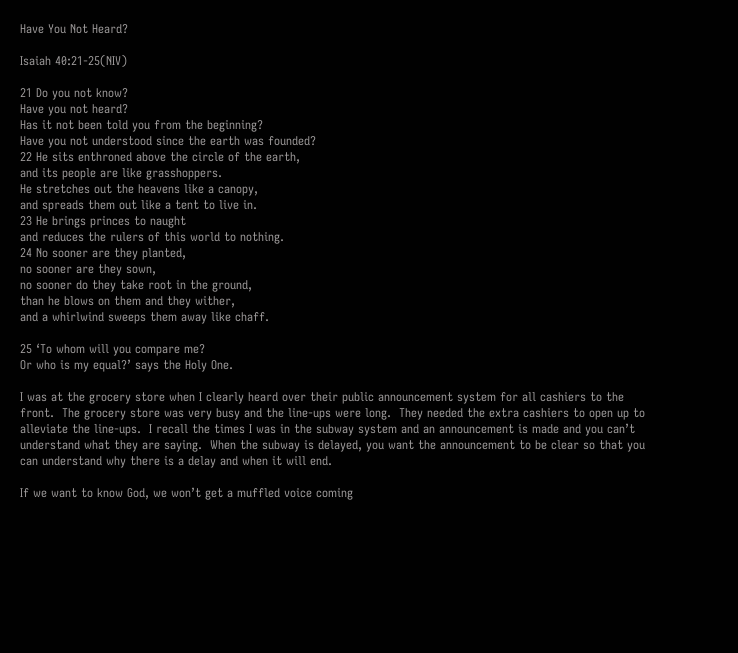Have You Not Heard?

Isaiah 40:21-25(NIV)

21 Do you not know?
Have you not heard?
Has it not been told you from the beginning?
Have you not understood since the earth was founded?
22 He sits enthroned above the circle of the earth,
and its people are like grasshoppers.
He stretches out the heavens like a canopy,
and spreads them out like a tent to live in.
23 He brings princes to naught
and reduces the rulers of this world to nothing.
24 No sooner are they planted,
no sooner are they sown,
no sooner do they take root in the ground,
than he blows on them and they wither,
and a whirlwind sweeps them away like chaff.

25 ‘To whom will you compare me?
Or who is my equal?’ says the Holy One.

I was at the grocery store when I clearly heard over their public announcement system for all cashiers to the front.  The grocery store was very busy and the line-ups were long.  They needed the extra cashiers to open up to alleviate the line-ups.  I recall the times I was in the subway system and an announcement is made and you can’t understand what they are saying.  When the subway is delayed, you want the announcement to be clear so that you can understand why there is a delay and when it will end.

If we want to know God, we won’t get a muffled voice coming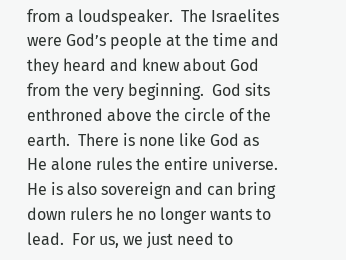from a loudspeaker.  The Israelites were God’s people at the time and they heard and knew about God from the very beginning.  God sits enthroned above the circle of the earth.  There is none like God as He alone rules the entire universe.  He is also sovereign and can bring down rulers he no longer wants to lead.  For us, we just need to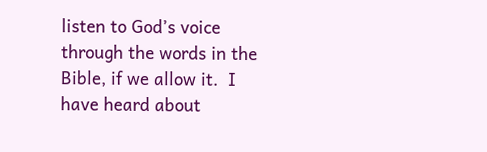listen to God’s voice through the words in the Bible, if we allow it.  I have heard about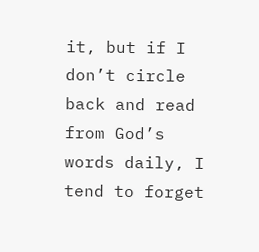it, but if I don’t circle back and read from God’s words daily, I tend to forget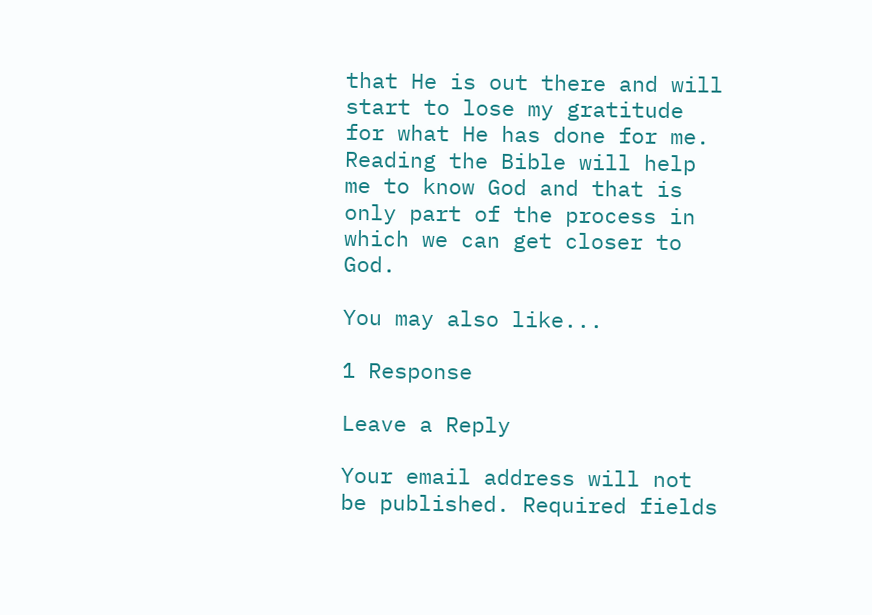that He is out there and will start to lose my gratitude for what He has done for me. Reading the Bible will help me to know God and that is only part of the process in which we can get closer to God.

You may also like...

1 Response

Leave a Reply

Your email address will not be published. Required fields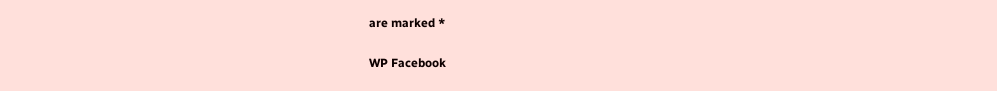are marked *

WP Facebook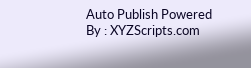Auto Publish Powered By : XYZScripts.com